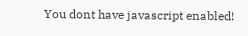You dont have javascript enabled!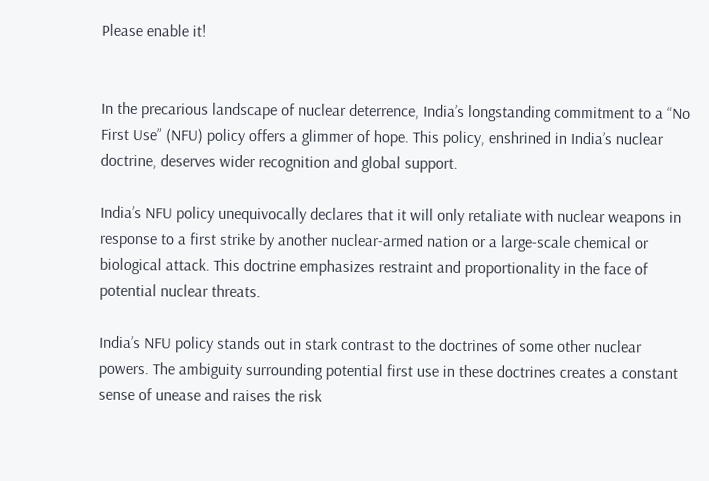Please enable it!


In the precarious landscape of nuclear deterrence, India’s longstanding commitment to a “No First Use” (NFU) policy offers a glimmer of hope. This policy, enshrined in India’s nuclear doctrine, deserves wider recognition and global support.

India’s NFU policy unequivocally declares that it will only retaliate with nuclear weapons in response to a first strike by another nuclear-armed nation or a large-scale chemical or biological attack. This doctrine emphasizes restraint and proportionality in the face of potential nuclear threats.

India’s NFU policy stands out in stark contrast to the doctrines of some other nuclear powers. The ambiguity surrounding potential first use in these doctrines creates a constant sense of unease and raises the risk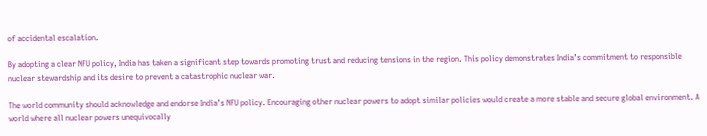of accidental escalation.

By adopting a clear NFU policy, India has taken a significant step towards promoting trust and reducing tensions in the region. This policy demonstrates India’s commitment to responsible nuclear stewardship and its desire to prevent a catastrophic nuclear war.

The world community should acknowledge and endorse India’s NFU policy. Encouraging other nuclear powers to adopt similar policies would create a more stable and secure global environment. A world where all nuclear powers unequivocally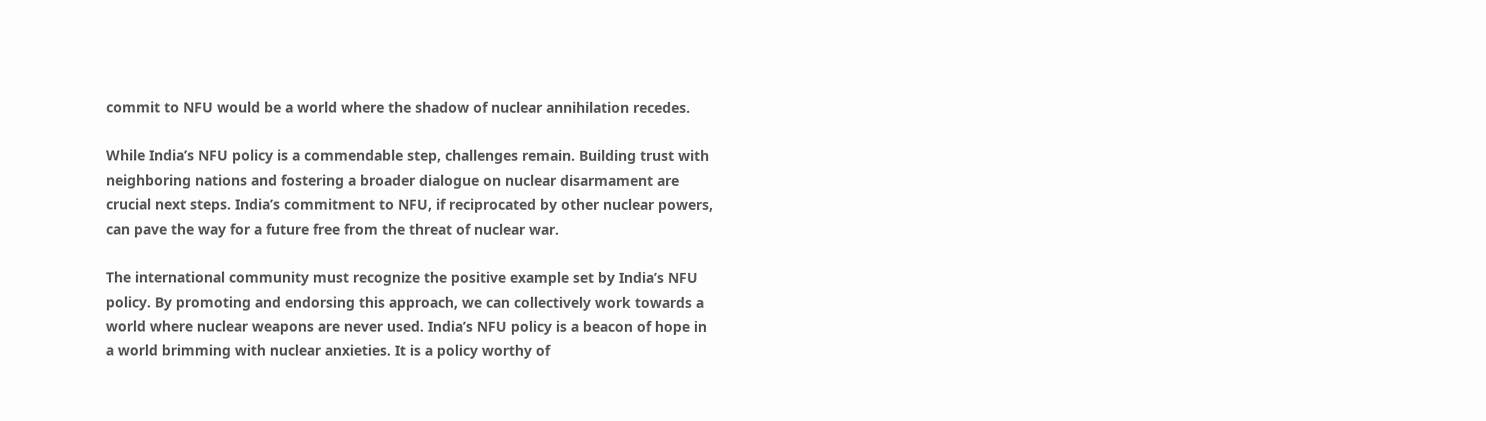commit to NFU would be a world where the shadow of nuclear annihilation recedes.

While India’s NFU policy is a commendable step, challenges remain. Building trust with neighboring nations and fostering a broader dialogue on nuclear disarmament are crucial next steps. India’s commitment to NFU, if reciprocated by other nuclear powers, can pave the way for a future free from the threat of nuclear war.

The international community must recognize the positive example set by India’s NFU policy. By promoting and endorsing this approach, we can collectively work towards a world where nuclear weapons are never used. India’s NFU policy is a beacon of hope in a world brimming with nuclear anxieties. It is a policy worthy of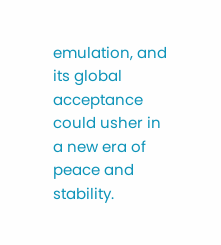emulation, and its global acceptance could usher in a new era of peace and stability.